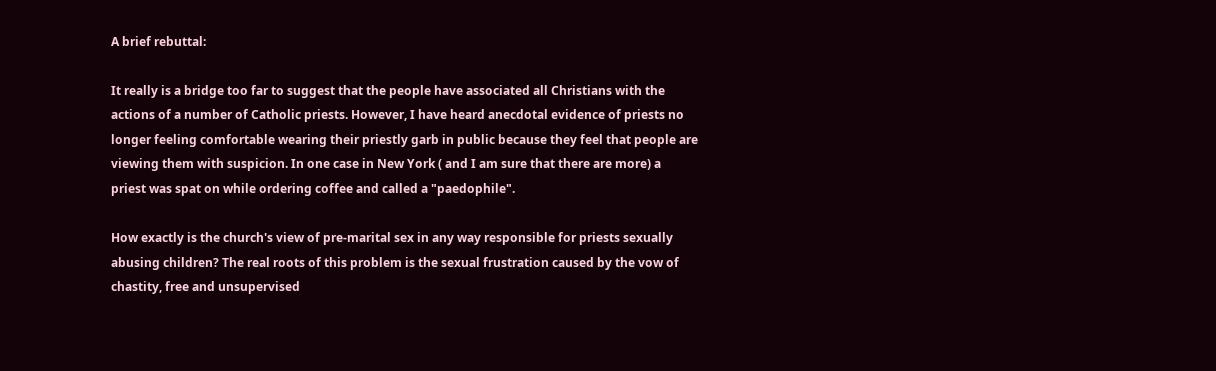A brief rebuttal:

It really is a bridge too far to suggest that the people have associated all Christians with the actions of a number of Catholic priests. However, I have heard anecdotal evidence of priests no longer feeling comfortable wearing their priestly garb in public because they feel that people are viewing them with suspicion. In one case in New York ( and I am sure that there are more) a priest was spat on while ordering coffee and called a "paedophile".

How exactly is the church's view of pre-marital sex in any way responsible for priests sexually abusing children? The real roots of this problem is the sexual frustration caused by the vow of chastity, free and unsupervised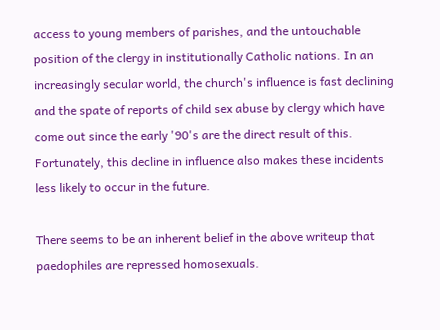access to young members of parishes, and the untouchable position of the clergy in institutionally Catholic nations. In an increasingly secular world, the church's influence is fast declining and the spate of reports of child sex abuse by clergy which have come out since the early '90's are the direct result of this. Fortunately, this decline in influence also makes these incidents less likely to occur in the future.

There seems to be an inherent belief in the above writeup that paedophiles are repressed homosexuals.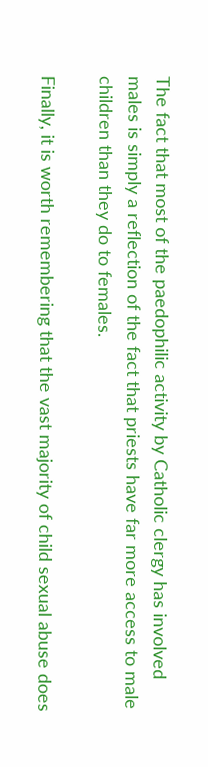The fact that most of the paedophilic activity by Catholic clergy has involved males is simply a reflection of the fact that priests have far more access to male children than they do to females.

Finally, it is worth remembering that the vast majority of child sexual abuse does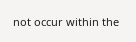not occur within the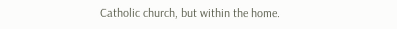Catholic church, but within the home.